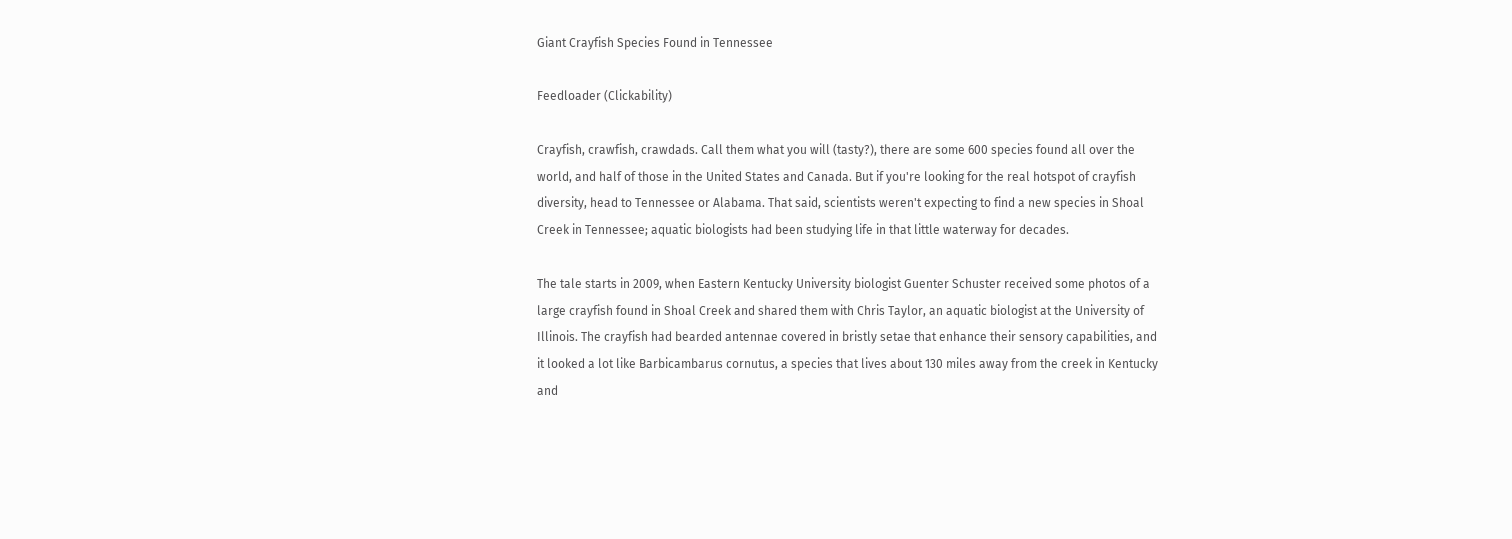Giant Crayfish Species Found in Tennessee

Feedloader (Clickability)

Crayfish, crawfish, crawdads. Call them what you will (tasty?), there are some 600 species found all over the world, and half of those in the United States and Canada. But if you're looking for the real hotspot of crayfish diversity, head to Tennessee or Alabama. That said, scientists weren't expecting to find a new species in Shoal Creek in Tennessee; aquatic biologists had been studying life in that little waterway for decades.

The tale starts in 2009, when Eastern Kentucky University biologist Guenter Schuster received some photos of a large crayfish found in Shoal Creek and shared them with Chris Taylor, an aquatic biologist at the University of Illinois. The crayfish had bearded antennae covered in bristly setae that enhance their sensory capabilities, and it looked a lot like Barbicambarus cornutus, a species that lives about 130 miles away from the creek in Kentucky and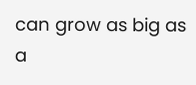can grow as big as a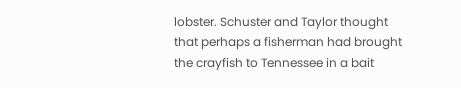lobster. Schuster and Taylor thought that perhaps a fisherman had brought the crayfish to Tennessee in a bait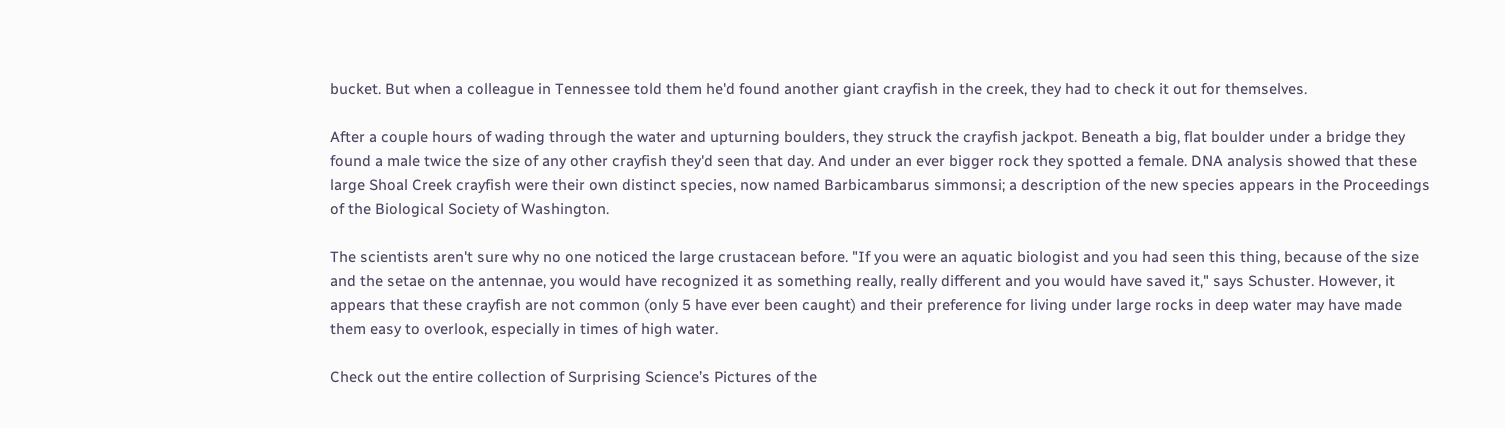bucket. But when a colleague in Tennessee told them he'd found another giant crayfish in the creek, they had to check it out for themselves.

After a couple hours of wading through the water and upturning boulders, they struck the crayfish jackpot. Beneath a big, flat boulder under a bridge they found a male twice the size of any other crayfish they'd seen that day. And under an ever bigger rock they spotted a female. DNA analysis showed that these large Shoal Creek crayfish were their own distinct species, now named Barbicambarus simmonsi; a description of the new species appears in the Proceedings of the Biological Society of Washington.

The scientists aren't sure why no one noticed the large crustacean before. "If you were an aquatic biologist and you had seen this thing, because of the size and the setae on the antennae, you would have recognized it as something really, really different and you would have saved it," says Schuster. However, it appears that these crayfish are not common (only 5 have ever been caught) and their preference for living under large rocks in deep water may have made them easy to overlook, especially in times of high water.

Check out the entire collection of Surprising Science’s Pictures of the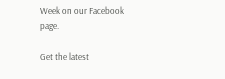Week on our Facebook page.

Get the latest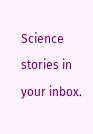Science stories in your inbox.